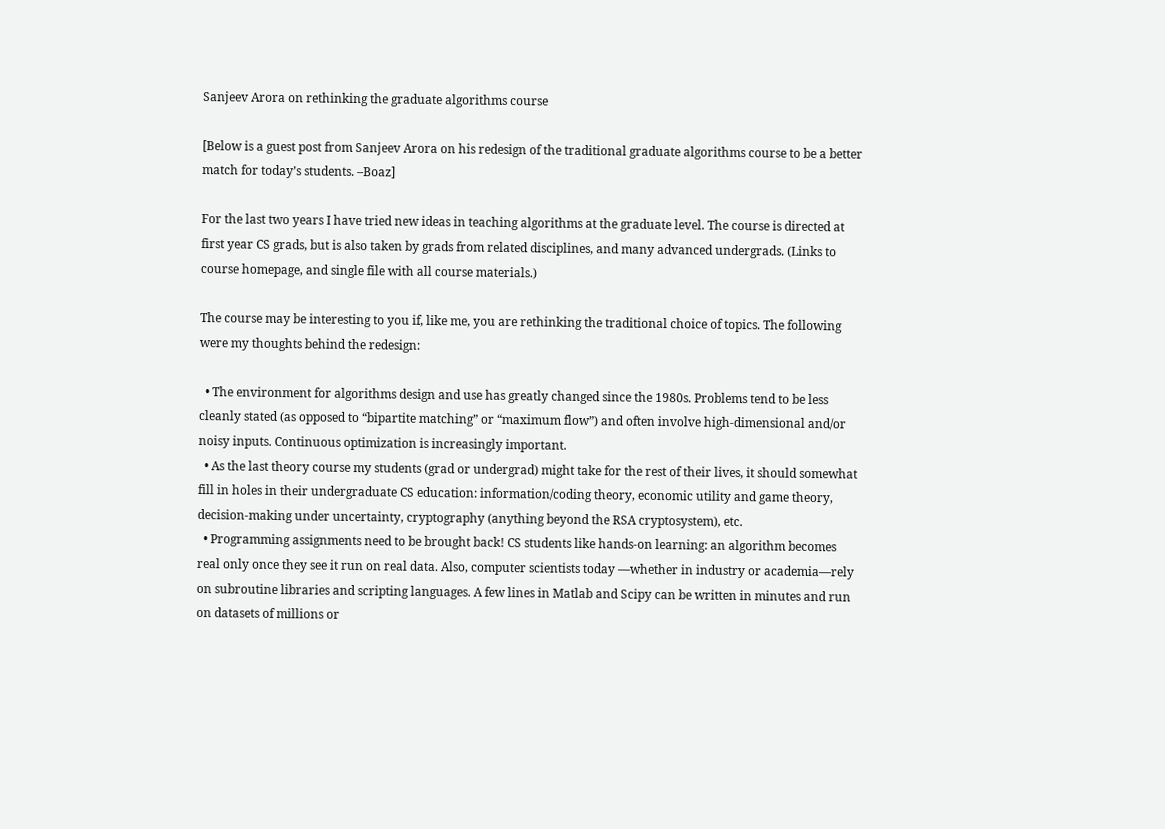Sanjeev Arora on rethinking the graduate algorithms course

[Below is a guest post from Sanjeev Arora on his redesign of the traditional graduate algorithms course to be a better match for today’s students. –Boaz]

For the last two years I have tried new ideas in teaching algorithms at the graduate level. The course is directed at first year CS grads, but is also taken by grads from related disciplines, and many advanced undergrads. (Links to course homepage, and single file with all course materials.)

The course may be interesting to you if, like me, you are rethinking the traditional choice of topics. The following were my thoughts behind the redesign:

  • The environment for algorithms design and use has greatly changed since the 1980s. Problems tend to be less cleanly stated (as opposed to “bipartite matching” or “maximum flow”) and often involve high-dimensional and/or noisy inputs. Continuous optimization is increasingly important.
  • As the last theory course my students (grad or undergrad) might take for the rest of their lives, it should somewhat fill in holes in their undergraduate CS education: information/coding theory, economic utility and game theory, decision-making under uncertainty, cryptography (anything beyond the RSA cryptosystem), etc.
  • Programming assignments need to be brought back! CS students like hands-on learning: an algorithm becomes real only once they see it run on real data. Also, computer scientists today —whether in industry or academia—rely on subroutine libraries and scripting languages. A few lines in Matlab and Scipy can be written in minutes and run on datasets of millions or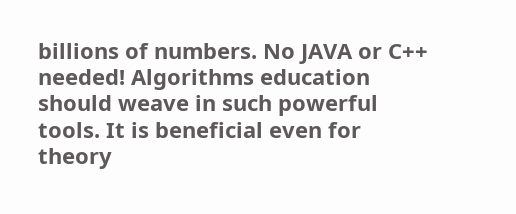billions of numbers. No JAVA or C++ needed! Algorithms education should weave in such powerful tools. It is beneficial even for theory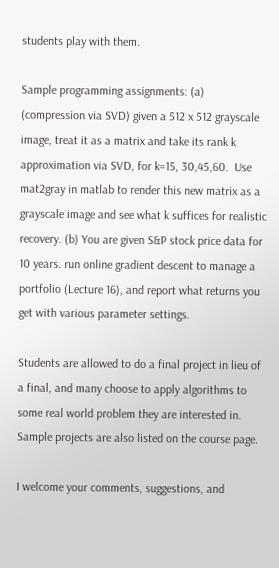students play with them.

Sample programming assignments: (a) (compression via SVD) given a 512 x 512 grayscale image, treat it as a matrix and take its rank k approximation via SVD, for k=15, 30,45,60.  Use mat2gray in matlab to render this new matrix as a grayscale image and see what k suffices for realistic recovery. (b) You are given S&P stock price data for 10 years. run online gradient descent to manage a portfolio (Lecture 16), and report what returns you get with various parameter settings.

Students are allowed to do a final project in lieu of a final, and many choose to apply algorithms to some real world problem they are interested in. Sample projects are also listed on the course page.

I welcome your comments, suggestions, and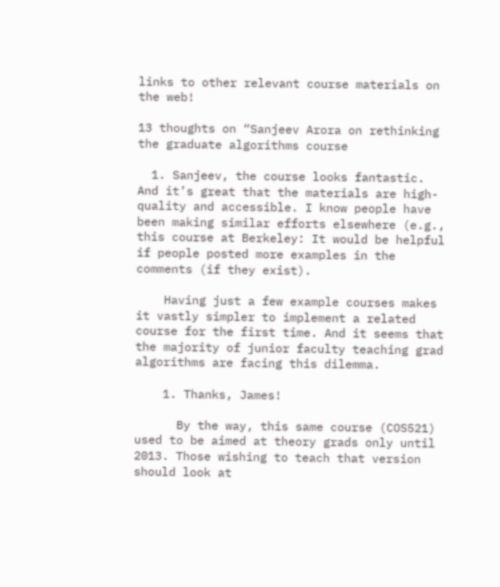links to other relevant course materials on the web!

13 thoughts on “Sanjeev Arora on rethinking the graduate algorithms course

  1. Sanjeev, the course looks fantastic. And it’s great that the materials are high-quality and accessible. I know people have been making similar efforts elsewhere (e.g., this course at Berkeley: It would be helpful if people posted more examples in the comments (if they exist).

    Having just a few example courses makes it vastly simpler to implement a related course for the first time. And it seems that the majority of junior faculty teaching grad algorithms are facing this dilemma.

    1. Thanks, James!

      By the way, this same course (COS521) used to be aimed at theory grads only until 2013. Those wishing to teach that version should look at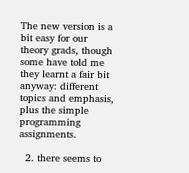The new version is a bit easy for our theory grads, though some have told me they learnt a fair bit anyway: different topics and emphasis, plus the simple programming assignments.

  2. there seems to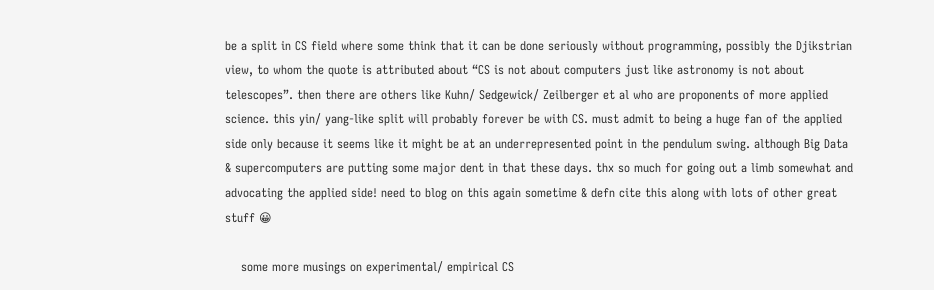be a split in CS field where some think that it can be done seriously without programming, possibly the Djikstrian view, to whom the quote is attributed about “CS is not about computers just like astronomy is not about telescopes”. then there are others like Kuhn/ Sedgewick/ Zeilberger et al who are proponents of more applied science. this yin/ yang-like split will probably forever be with CS. must admit to being a huge fan of the applied side only because it seems like it might be at an underrepresented point in the pendulum swing. although Big Data & supercomputers are putting some major dent in that these days. thx so much for going out a limb somewhat and advocating the applied side! need to blog on this again sometime & defn cite this along with lots of other great stuff 😀

    some more musings on experimental/ empirical CS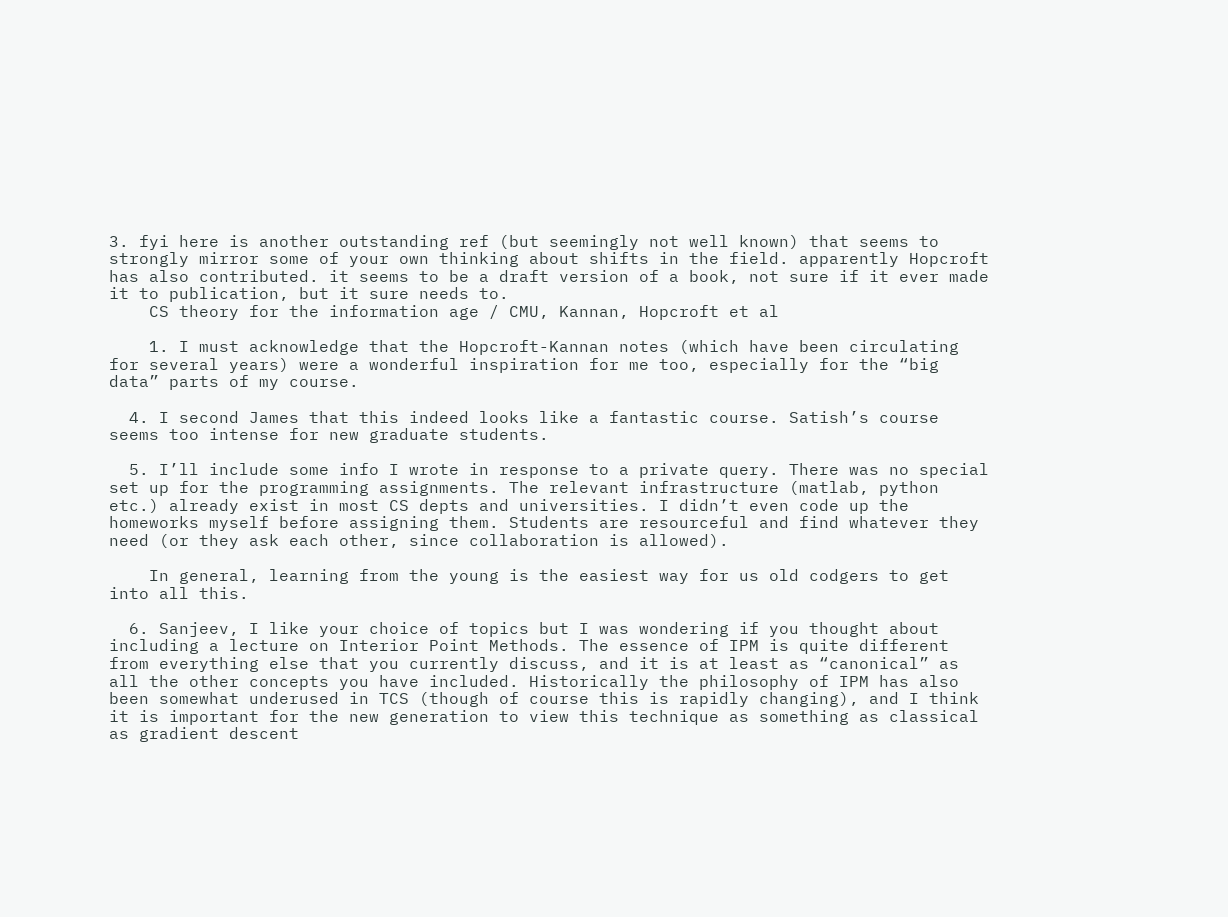3. fyi here is another outstanding ref (but seemingly not well known) that seems to strongly mirror some of your own thinking about shifts in the field. apparently Hopcroft has also contributed. it seems to be a draft version of a book, not sure if it ever made it to publication, but it sure needs to.
    CS theory for the information age / CMU, Kannan, Hopcroft et al

    1. I must acknowledge that the Hopcroft-Kannan notes (which have been circulating for several years) were a wonderful inspiration for me too, especially for the “big data” parts of my course.

  4. I second James that this indeed looks like a fantastic course. Satish’s course seems too intense for new graduate students.

  5. I’ll include some info I wrote in response to a private query. There was no special set up for the programming assignments. The relevant infrastructure (matlab, python etc.) already exist in most CS depts and universities. I didn’t even code up the homeworks myself before assigning them. Students are resourceful and find whatever they need (or they ask each other, since collaboration is allowed).

    In general, learning from the young is the easiest way for us old codgers to get into all this.

  6. Sanjeev, I like your choice of topics but I was wondering if you thought about including a lecture on Interior Point Methods. The essence of IPM is quite different from everything else that you currently discuss, and it is at least as “canonical” as all the other concepts you have included. Historically the philosophy of IPM has also been somewhat underused in TCS (though of course this is rapidly changing), and I think it is important for the new generation to view this technique as something as classical as gradient descent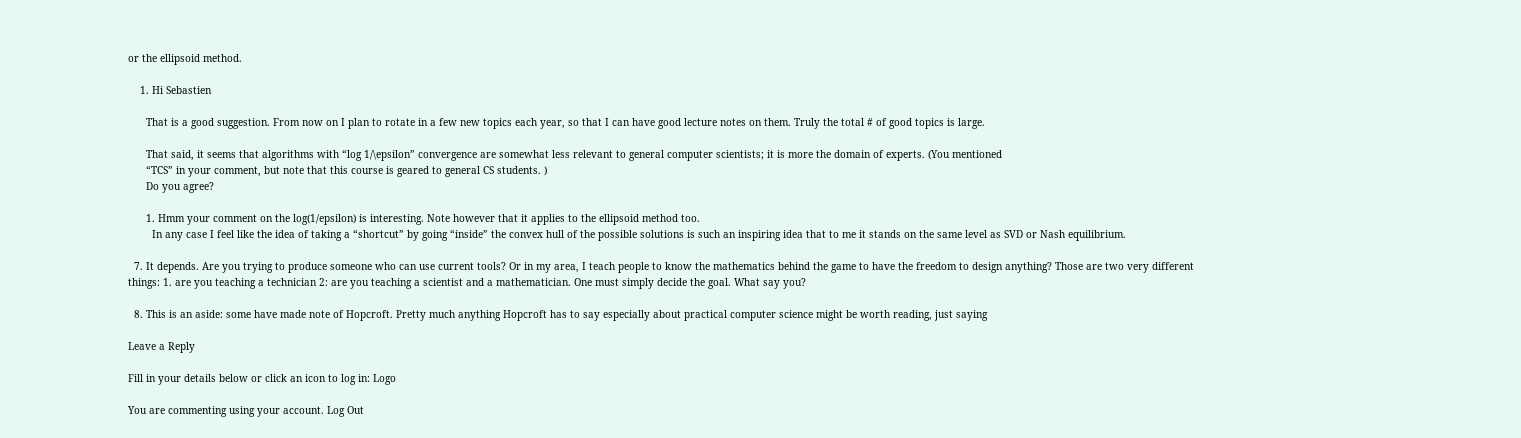or the ellipsoid method.

    1. Hi Sebastien

      That is a good suggestion. From now on I plan to rotate in a few new topics each year, so that I can have good lecture notes on them. Truly the total # of good topics is large.

      That said, it seems that algorithms with “log 1/\epsilon” convergence are somewhat less relevant to general computer scientists; it is more the domain of experts. (You mentioned
      “TCS” in your comment, but note that this course is geared to general CS students. )
      Do you agree?

      1. Hmm your comment on the log(1/epsilon) is interesting. Note however that it applies to the ellipsoid method too.
        In any case I feel like the idea of taking a “shortcut” by going “inside” the convex hull of the possible solutions is such an inspiring idea that to me it stands on the same level as SVD or Nash equilibrium.

  7. It depends. Are you trying to produce someone who can use current tools? Or in my area, I teach people to know the mathematics behind the game to have the freedom to design anything? Those are two very different things: 1. are you teaching a technician 2: are you teaching a scientist and a mathematician. One must simply decide the goal. What say you?

  8. This is an aside: some have made note of Hopcroft. Pretty much anything Hopcroft has to say especially about practical computer science might be worth reading, just saying

Leave a Reply

Fill in your details below or click an icon to log in: Logo

You are commenting using your account. Log Out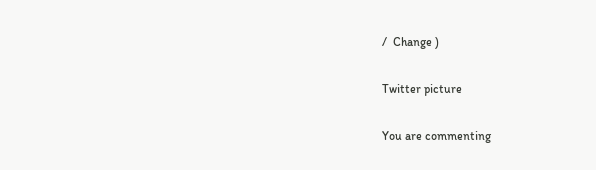/  Change )

Twitter picture

You are commenting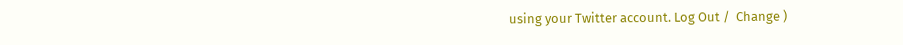using your Twitter account. Log Out /  Change )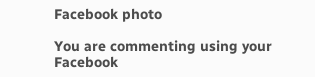Facebook photo

You are commenting using your Facebook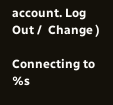account. Log Out /  Change )

Connecting to %s